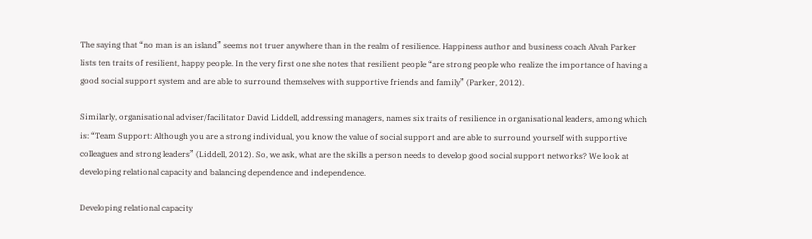The saying that “no man is an island” seems not truer anywhere than in the realm of resilience. Happiness author and business coach Alvah Parker lists ten traits of resilient, happy people. In the very first one she notes that resilient people “are strong people who realize the importance of having a good social support system and are able to surround themselves with supportive friends and family” (Parker, 2012).

Similarly, organisational adviser/facilitator David Liddell, addressing managers, names six traits of resilience in organisational leaders, among which is: “Team Support: Although you are a strong individual, you know the value of social support and are able to surround yourself with supportive colleagues and strong leaders” (Liddell, 2012). So, we ask, what are the skills a person needs to develop good social support networks? We look at developing relational capacity and balancing dependence and independence.

Developing relational capacity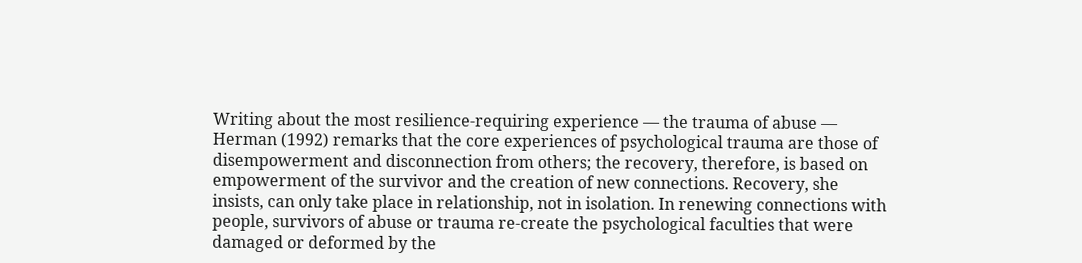Writing about the most resilience-requiring experience — the trauma of abuse — Herman (1992) remarks that the core experiences of psychological trauma are those of disempowerment and disconnection from others; the recovery, therefore, is based on empowerment of the survivor and the creation of new connections. Recovery, she insists, can only take place in relationship, not in isolation. In renewing connections with people, survivors of abuse or trauma re-create the psychological faculties that were damaged or deformed by the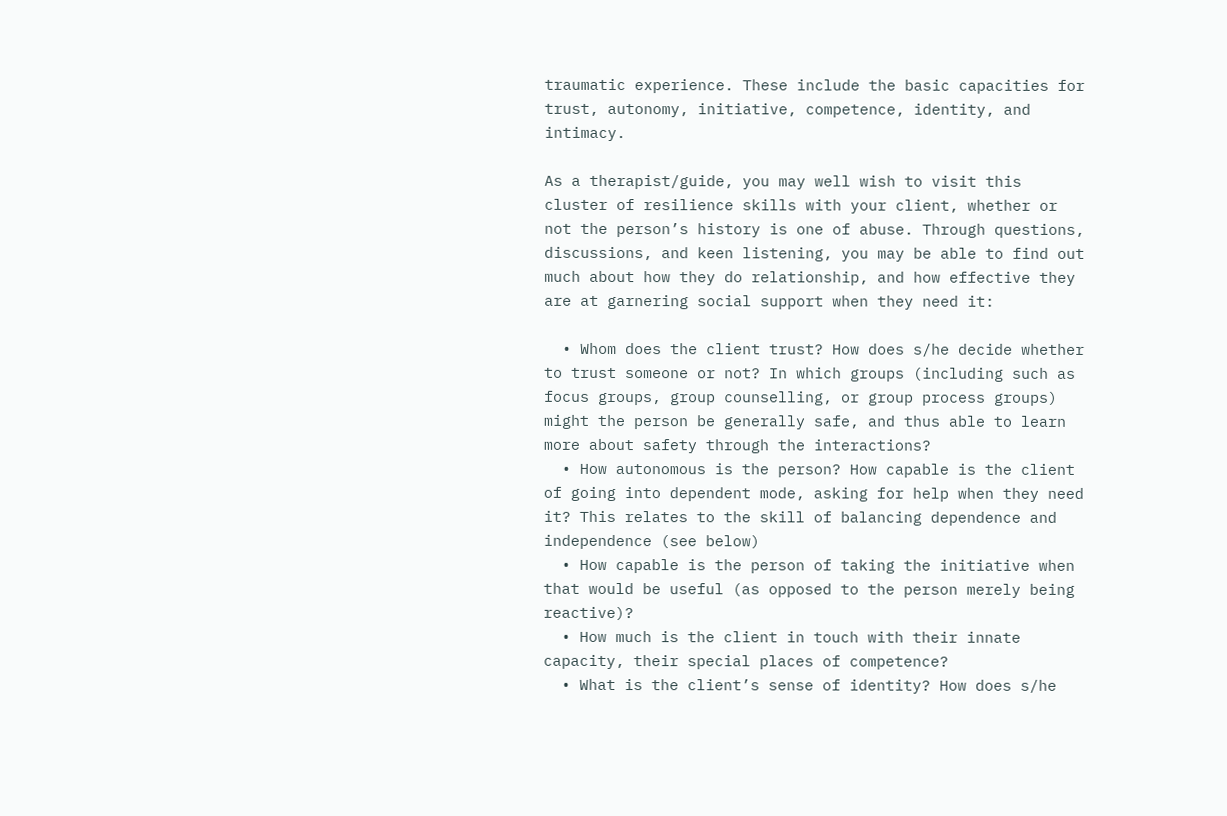traumatic experience. These include the basic capacities for trust, autonomy, initiative, competence, identity, and intimacy.

As a therapist/guide, you may well wish to visit this cluster of resilience skills with your client, whether or not the person’s history is one of abuse. Through questions, discussions, and keen listening, you may be able to find out much about how they do relationship, and how effective they are at garnering social support when they need it:

  • Whom does the client trust? How does s/he decide whether to trust someone or not? In which groups (including such as focus groups, group counselling, or group process groups) might the person be generally safe, and thus able to learn more about safety through the interactions?
  • How autonomous is the person? How capable is the client of going into dependent mode, asking for help when they need it? This relates to the skill of balancing dependence and independence (see below)
  • How capable is the person of taking the initiative when that would be useful (as opposed to the person merely being reactive)?
  • How much is the client in touch with their innate capacity, their special places of competence?
  • What is the client’s sense of identity? How does s/he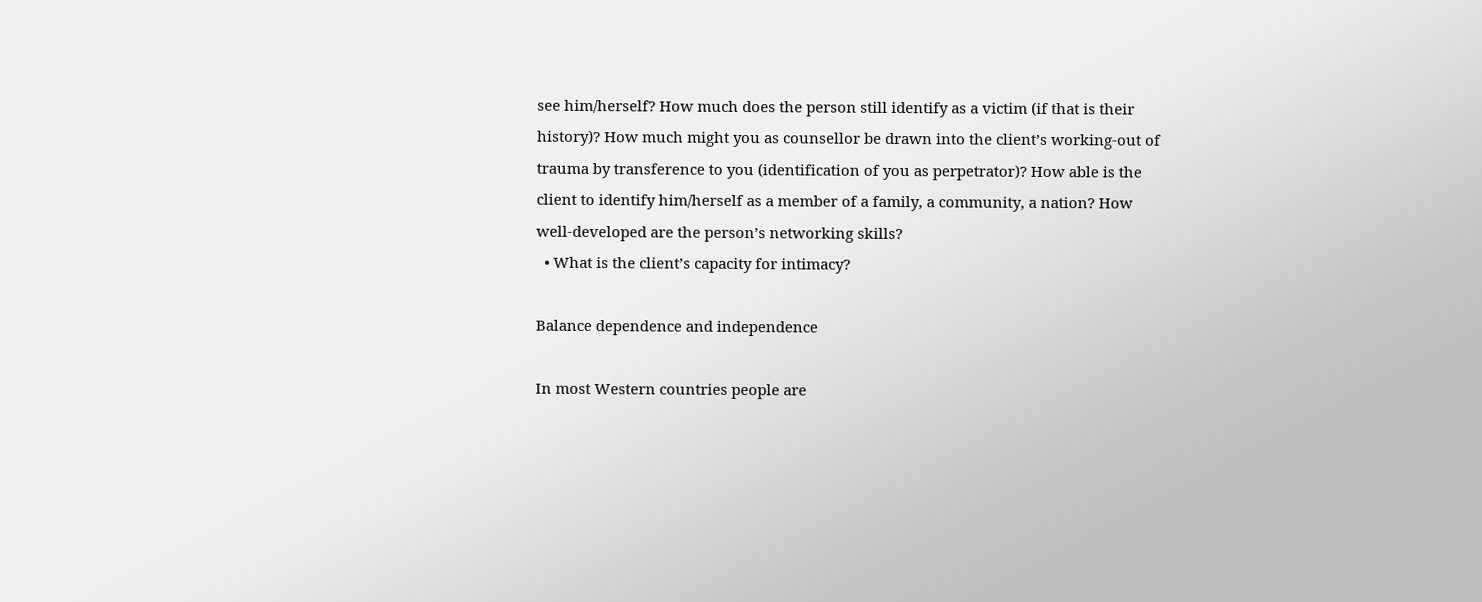see him/herself? How much does the person still identify as a victim (if that is their history)? How much might you as counsellor be drawn into the client’s working-out of trauma by transference to you (identification of you as perpetrator)? How able is the client to identify him/herself as a member of a family, a community, a nation? How well-developed are the person’s networking skills?
  • What is the client’s capacity for intimacy?

Balance dependence and independence

In most Western countries people are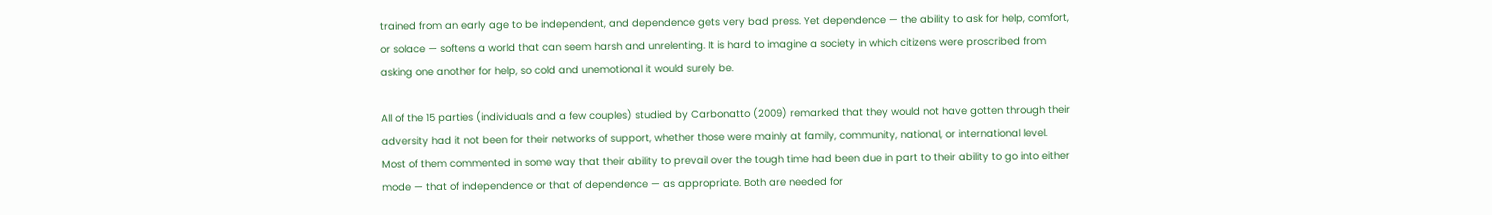trained from an early age to be independent, and dependence gets very bad press. Yet dependence — the ability to ask for help, comfort, or solace — softens a world that can seem harsh and unrelenting. It is hard to imagine a society in which citizens were proscribed from asking one another for help, so cold and unemotional it would surely be.

All of the 15 parties (individuals and a few couples) studied by Carbonatto (2009) remarked that they would not have gotten through their adversity had it not been for their networks of support, whether those were mainly at family, community, national, or international level. Most of them commented in some way that their ability to prevail over the tough time had been due in part to their ability to go into either mode — that of independence or that of dependence — as appropriate. Both are needed for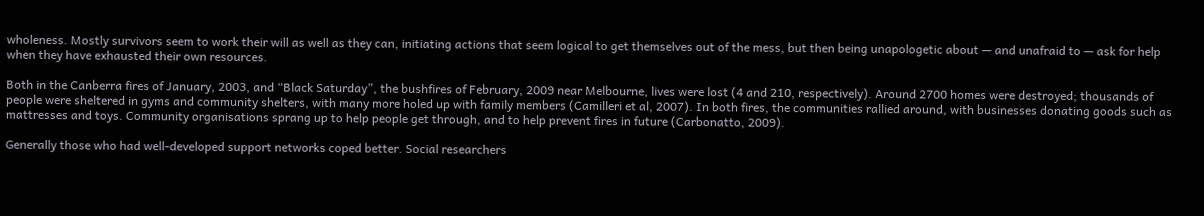wholeness. Mostly survivors seem to work their will as well as they can, initiating actions that seem logical to get themselves out of the mess, but then being unapologetic about — and unafraid to — ask for help when they have exhausted their own resources.

Both in the Canberra fires of January, 2003, and “Black Saturday”, the bushfires of February, 2009 near Melbourne, lives were lost (4 and 210, respectively). Around 2700 homes were destroyed; thousands of people were sheltered in gyms and community shelters, with many more holed up with family members (Camilleri et al, 2007). In both fires, the communities rallied around, with businesses donating goods such as mattresses and toys. Community organisations sprang up to help people get through, and to help prevent fires in future (Carbonatto, 2009).

Generally those who had well-developed support networks coped better. Social researchers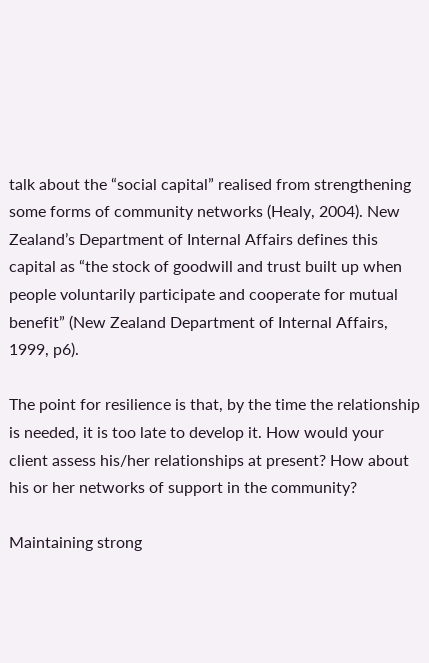talk about the “social capital” realised from strengthening some forms of community networks (Healy, 2004). New Zealand’s Department of Internal Affairs defines this capital as “the stock of goodwill and trust built up when people voluntarily participate and cooperate for mutual benefit” (New Zealand Department of Internal Affairs, 1999, p6).

The point for resilience is that, by the time the relationship is needed, it is too late to develop it. How would your client assess his/her relationships at present? How about his or her networks of support in the community?

Maintaining strong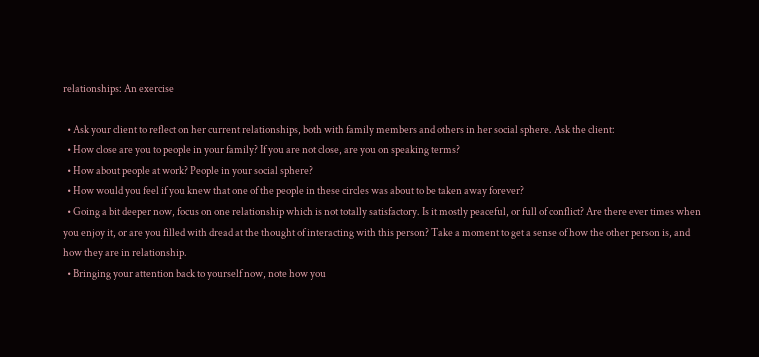relationships: An exercise

  • Ask your client to reflect on her current relationships, both with family members and others in her social sphere. Ask the client:
  • How close are you to people in your family? If you are not close, are you on speaking terms?
  • How about people at work? People in your social sphere?
  • How would you feel if you knew that one of the people in these circles was about to be taken away forever?
  • Going a bit deeper now, focus on one relationship which is not totally satisfactory. Is it mostly peaceful, or full of conflict? Are there ever times when you enjoy it, or are you filled with dread at the thought of interacting with this person? Take a moment to get a sense of how the other person is, and how they are in relationship.
  • Bringing your attention back to yourself now, note how you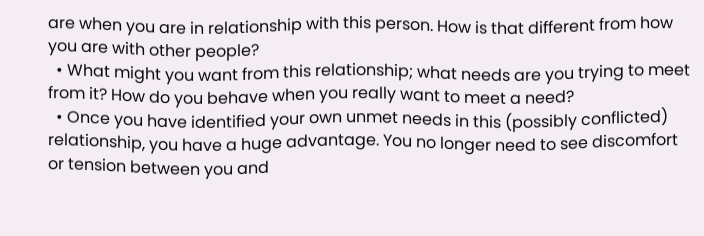are when you are in relationship with this person. How is that different from how you are with other people?
  • What might you want from this relationship; what needs are you trying to meet from it? How do you behave when you really want to meet a need?
  • Once you have identified your own unmet needs in this (possibly conflicted) relationship, you have a huge advantage. You no longer need to see discomfort or tension between you and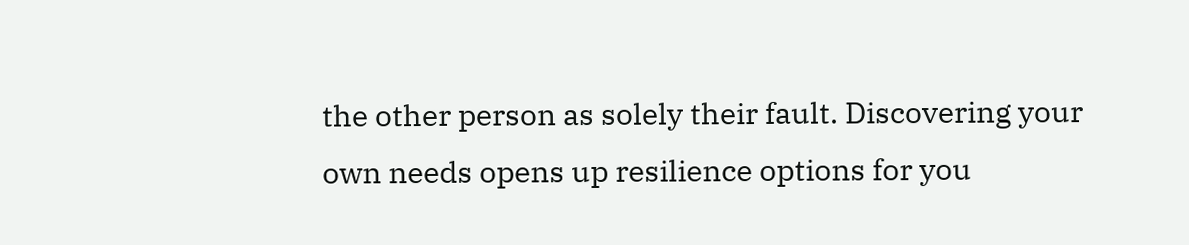the other person as solely their fault. Discovering your own needs opens up resilience options for you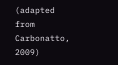(adapted from Carbonatto, 2009)